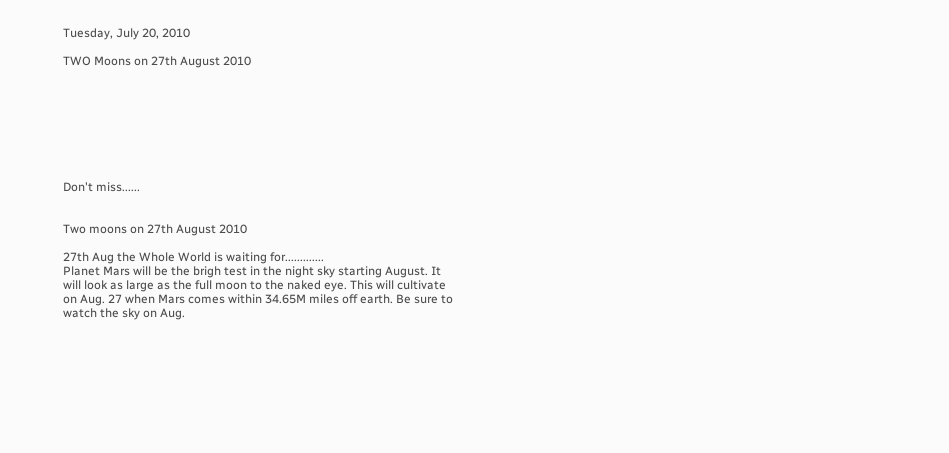Tuesday, July 20, 2010

TWO Moons on 27th August 2010








Don't miss......


Two moons on 27th August 2010

27th Aug the Whole World is waiting for.............
Planet Mars will be the brigh test in the night sky starting August. It will look as large as the full moon to the naked eye. This will cultivate on Aug. 27 when Mars comes within 34.65M miles off earth. Be sure to watch the sky on Aug.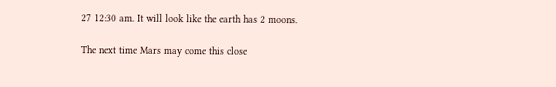27 12:30 am. It will look like the earth has 2 moons.

The next time Mars may come this close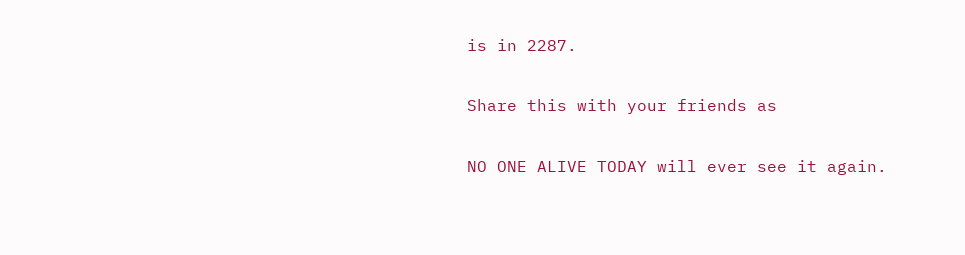is in 2287.

Share this with your friends as

NO ONE ALIVE TODAY will ever see it again.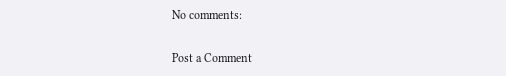No comments:

Post a Comment